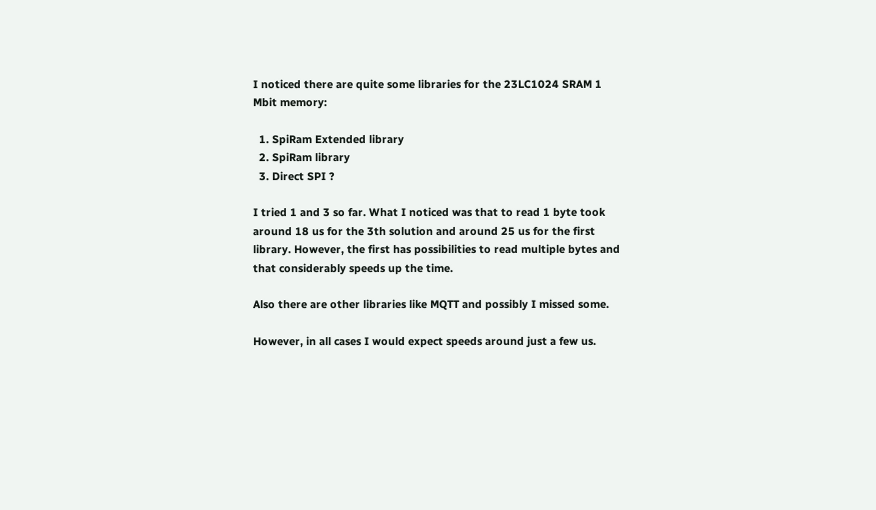I noticed there are quite some libraries for the 23LC1024 SRAM 1 Mbit memory:

  1. SpiRam Extended library
  2. SpiRam library
  3. Direct SPI ?

I tried 1 and 3 so far. What I noticed was that to read 1 byte took around 18 us for the 3th solution and around 25 us for the first library. However, the first has possibilities to read multiple bytes and that considerably speeds up the time.

Also there are other libraries like MQTT and possibly I missed some.

However, in all cases I would expect speeds around just a few us.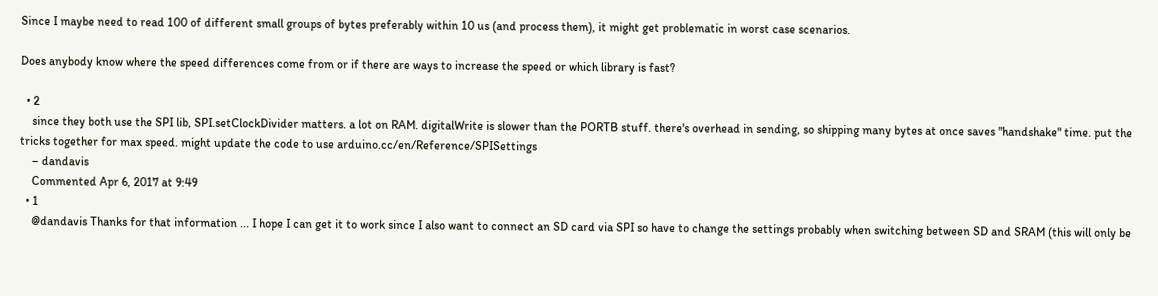Since I maybe need to read 100 of different small groups of bytes preferably within 10 us (and process them), it might get problematic in worst case scenarios.

Does anybody know where the speed differences come from or if there are ways to increase the speed or which library is fast?

  • 2
    since they both use the SPI lib, SPI.setClockDivider matters. a lot on RAM. digitalWrite is slower than the PORTB stuff. there's overhead in sending, so shipping many bytes at once saves "handshake" time. put the tricks together for max speed. might update the code to use arduino.cc/en/Reference/SPISettings
    – dandavis
    Commented Apr 6, 2017 at 9:49
  • 1
    @dandavis Thanks for that information ... I hope I can get it to work since I also want to connect an SD card via SPI so have to change the settings probably when switching between SD and SRAM (this will only be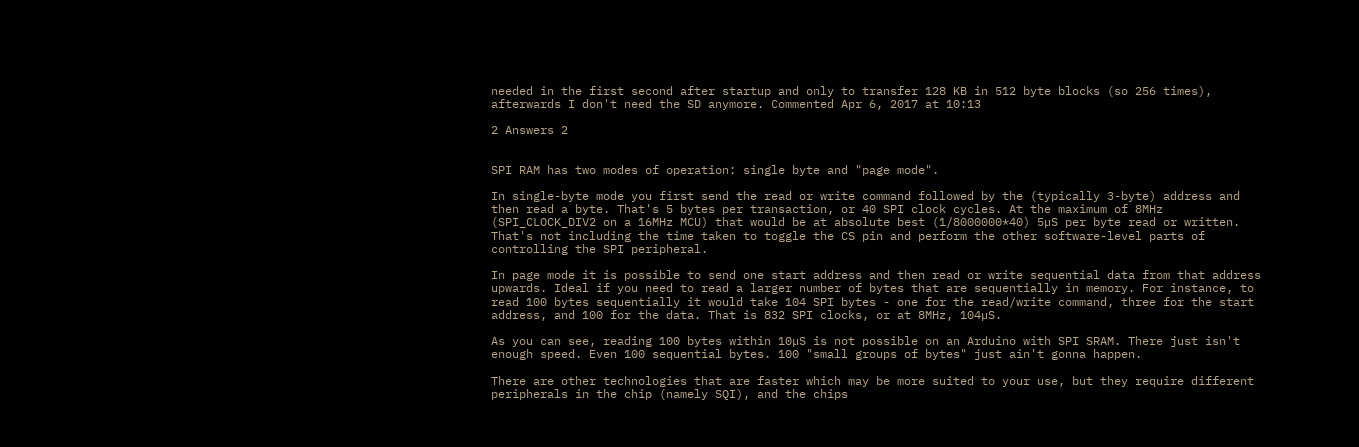needed in the first second after startup and only to transfer 128 KB in 512 byte blocks (so 256 times), afterwards I don't need the SD anymore. Commented Apr 6, 2017 at 10:13

2 Answers 2


SPI RAM has two modes of operation: single byte and "page mode".

In single-byte mode you first send the read or write command followed by the (typically 3-byte) address and then read a byte. That's 5 bytes per transaction, or 40 SPI clock cycles. At the maximum of 8MHz (SPI_CLOCK_DIV2 on a 16MHz MCU) that would be at absolute best (1/8000000*40) 5µS per byte read or written. That's not including the time taken to toggle the CS pin and perform the other software-level parts of controlling the SPI peripheral.

In page mode it is possible to send one start address and then read or write sequential data from that address upwards. Ideal if you need to read a larger number of bytes that are sequentially in memory. For instance, to read 100 bytes sequentially it would take 104 SPI bytes - one for the read/write command, three for the start address, and 100 for the data. That is 832 SPI clocks, or at 8MHz, 104µS.

As you can see, reading 100 bytes within 10µS is not possible on an Arduino with SPI SRAM. There just isn't enough speed. Even 100 sequential bytes. 100 "small groups of bytes" just ain't gonna happen.

There are other technologies that are faster which may be more suited to your use, but they require different peripherals in the chip (namely SQI), and the chips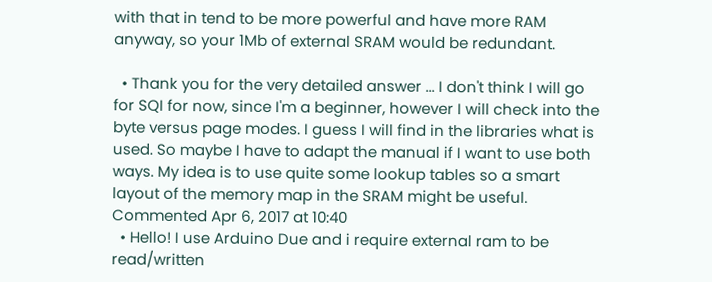with that in tend to be more powerful and have more RAM anyway, so your 1Mb of external SRAM would be redundant.

  • Thank you for the very detailed answer ... I don't think I will go for SQI for now, since I'm a beginner, however I will check into the byte versus page modes. I guess I will find in the libraries what is used. So maybe I have to adapt the manual if I want to use both ways. My idea is to use quite some lookup tables so a smart layout of the memory map in the SRAM might be useful. Commented Apr 6, 2017 at 10:40
  • Hello! I use Arduino Due and i require external ram to be read/written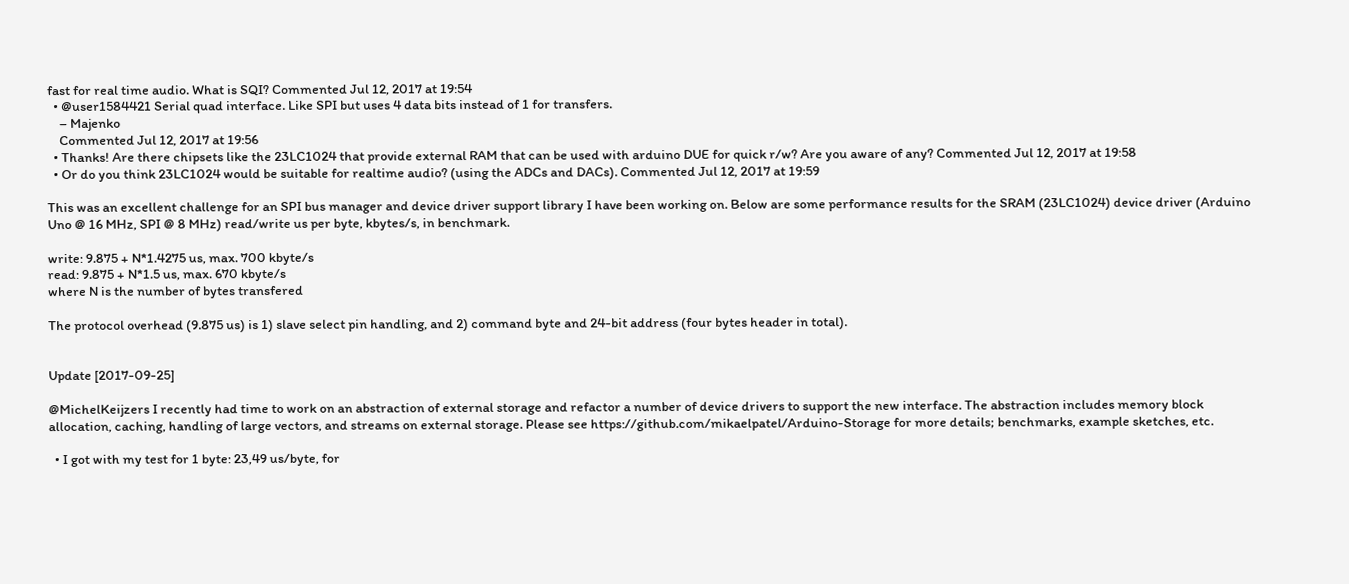fast for real time audio. What is SQI? Commented Jul 12, 2017 at 19:54
  • @user1584421 Serial quad interface. Like SPI but uses 4 data bits instead of 1 for transfers.
    – Majenko
    Commented Jul 12, 2017 at 19:56
  • Thanks! Are there chipsets like the 23LC1024 that provide external RAM that can be used with arduino DUE for quick r/w? Are you aware of any? Commented Jul 12, 2017 at 19:58
  • Or do you think 23LC1024 would be suitable for realtime audio? (using the ADCs and DACs). Commented Jul 12, 2017 at 19:59

This was an excellent challenge for an SPI bus manager and device driver support library I have been working on. Below are some performance results for the SRAM (23LC1024) device driver (Arduino Uno @ 16 MHz, SPI @ 8 MHz) read/write us per byte, kbytes/s, in benchmark.

write: 9.875 + N*1.4275 us, max. 700 kbyte/s
read: 9.875 + N*1.5 us, max. 670 kbyte/s
where N is the number of bytes transfered

The protocol overhead (9.875 us) is 1) slave select pin handling, and 2) command byte and 24-bit address (four bytes header in total).


Update [2017-09-25]

@MichelKeijzers I recently had time to work on an abstraction of external storage and refactor a number of device drivers to support the new interface. The abstraction includes memory block allocation, caching, handling of large vectors, and streams on external storage. Please see https://github.com/mikaelpatel/Arduino-Storage for more details; benchmarks, example sketches, etc.

  • I got with my test for 1 byte: 23,49 us/byte, for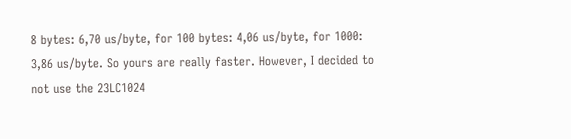8 bytes: 6,70 us/byte, for 100 bytes: 4,06 us/byte, for 1000: 3,86 us/byte. So yours are really faster. However, I decided to not use the 23LC1024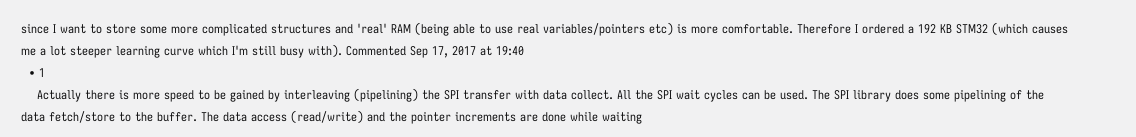since I want to store some more complicated structures and 'real' RAM (being able to use real variables/pointers etc) is more comfortable. Therefore I ordered a 192 KB STM32 (which causes me a lot steeper learning curve which I'm still busy with). Commented Sep 17, 2017 at 19:40
  • 1
    Actually there is more speed to be gained by interleaving (pipelining) the SPI transfer with data collect. All the SPI wait cycles can be used. The SPI library does some pipelining of the data fetch/store to the buffer. The data access (read/write) and the pointer increments are done while waiting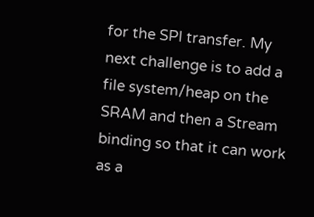for the SPI transfer. My next challenge is to add a file system/heap on the SRAM and then a Stream binding so that it can work as a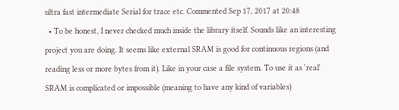ultra fast intermediate Serial for trace etc. Commented Sep 17, 2017 at 20:48
  • To be honest, I never checked much inside the library itself. Sounds like an interesting project you are doing. It seems like external SRAM is good for continuous regions (and reading less or more bytes from it). Like in your case a file system. To use it as 'real' SRAM is complicated or impossible (meaning to have any kind of variables)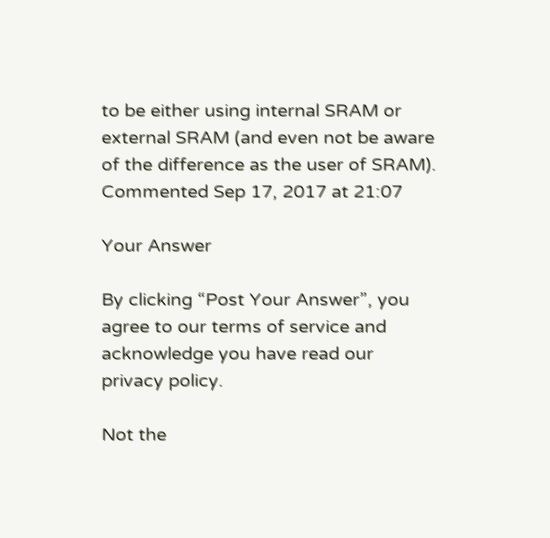to be either using internal SRAM or external SRAM (and even not be aware of the difference as the user of SRAM). Commented Sep 17, 2017 at 21:07

Your Answer

By clicking “Post Your Answer”, you agree to our terms of service and acknowledge you have read our privacy policy.

Not the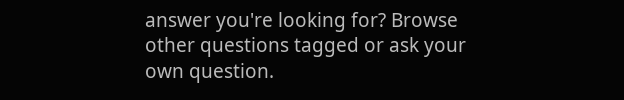answer you're looking for? Browse other questions tagged or ask your own question.